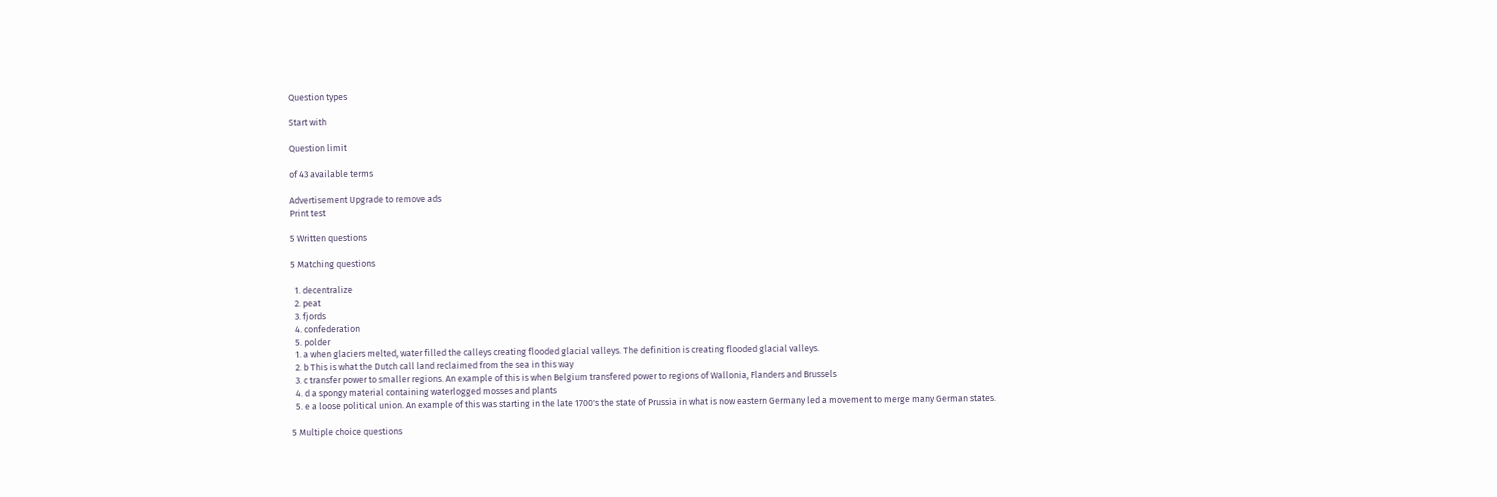Question types

Start with

Question limit

of 43 available terms

Advertisement Upgrade to remove ads
Print test

5 Written questions

5 Matching questions

  1. decentralize
  2. peat
  3. fjords
  4. confederation
  5. polder
  1. a when glaciers melted, water filled the calleys creating flooded glacial valleys. The definition is creating flooded glacial valleys.
  2. b This is what the Dutch call land reclaimed from the sea in this way
  3. c transfer power to smaller regions. An example of this is when Belgium transfered power to regions of Wallonia, Flanders and Brussels
  4. d a spongy material containing waterlogged mosses and plants
  5. e a loose political union. An example of this was starting in the late 1700's the state of Prussia in what is now eastern Germany led a movement to merge many German states.

5 Multiple choice questions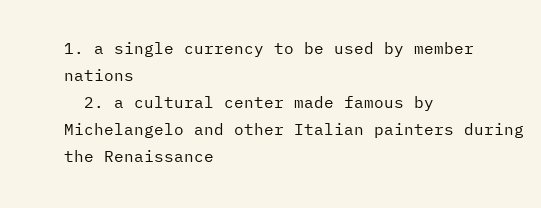1. a single currency to be used by member nations
  2. a cultural center made famous by Michelangelo and other Italian painters during the Renaissance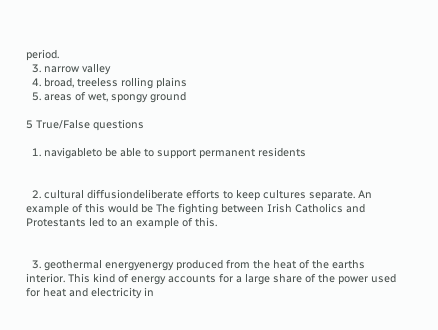period.
  3. narrow valley
  4. broad, treeless rolling plains
  5. areas of wet, spongy ground

5 True/False questions

  1. navigableto be able to support permanent residents


  2. cultural diffusiondeliberate efforts to keep cultures separate. An example of this would be The fighting between Irish Catholics and Protestants led to an example of this.


  3. geothermal energyenergy produced from the heat of the earths interior. This kind of energy accounts for a large share of the power used for heat and electricity in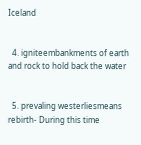Iceland


  4. igniteembankments of earth and rock to hold back the water


  5. prevaling westerliesmeans rebirth- During this time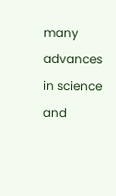many advances in science and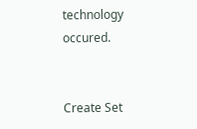technology occured.


Create Set